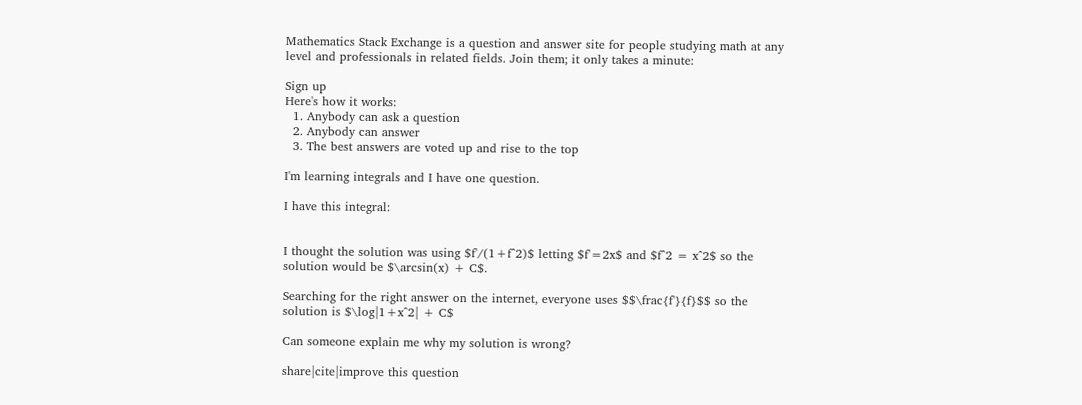Mathematics Stack Exchange is a question and answer site for people studying math at any level and professionals in related fields. Join them; it only takes a minute:

Sign up
Here's how it works:
  1. Anybody can ask a question
  2. Anybody can answer
  3. The best answers are voted up and rise to the top

I'm learning integrals and I have one question.

I have this integral:


I thought the solution was using $f'/(1+f^2)$ letting $f'=2x$ and $f^2 = x^2$ so the solution would be $\arcsin(x) + C$.

Searching for the right answer on the internet, everyone uses $$\frac{f'}{f}$$ so the solution is $\log|1+x^2| + C$

Can someone explain me why my solution is wrong?

share|cite|improve this question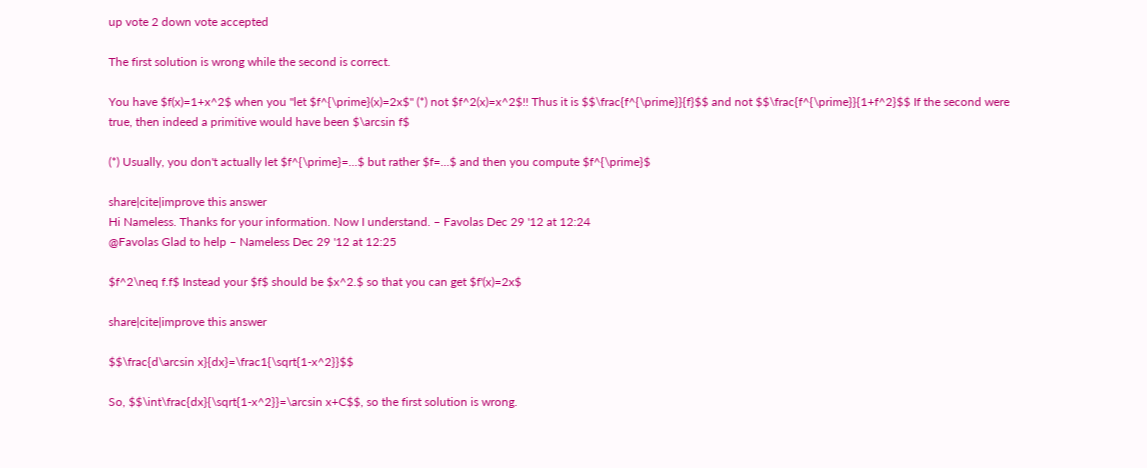up vote 2 down vote accepted

The first solution is wrong while the second is correct.

You have $f(x)=1+x^2$ when you "let $f^{\prime}(x)=2x$" (*) not $f^2(x)=x^2$!! Thus it is $$\frac{f^{\prime}}{f}$$ and not $$\frac{f^{\prime}}{1+f^2}$$ If the second were true, then indeed a primitive would have been $\arcsin f$

(*) Usually, you don't actually let $f^{\prime}=...$ but rather $f=...$ and then you compute $f^{\prime}$

share|cite|improve this answer
Hi Nameless. Thanks for your information. Now I understand. – Favolas Dec 29 '12 at 12:24
@Favolas Glad to help – Nameless Dec 29 '12 at 12:25

$f^2\neq f.f$ Instead your $f$ should be $x^2.$ so that you can get $f'(x)=2x$

share|cite|improve this answer

$$\frac{d\arcsin x}{dx}=\frac1{\sqrt{1-x^2}}$$

So, $$\int\frac{dx}{\sqrt{1-x^2}}=\arcsin x+C$$, so the first solution is wrong.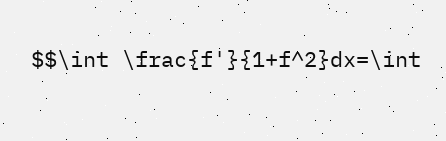$$\int \frac{f'}{1+f^2}dx=\int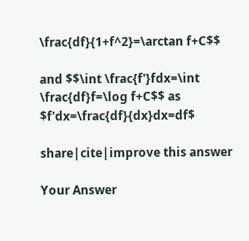\frac{df}{1+f^2}=\arctan f+C$$

and $$\int \frac{f'}fdx=\int \frac{df}f=\log f+C$$ as $f'dx=\frac{df}{dx}dx=df$

share|cite|improve this answer

Your Answer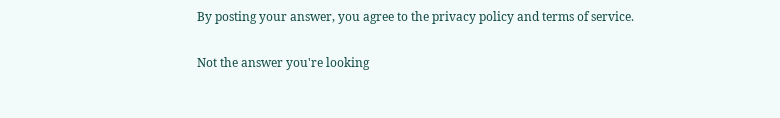By posting your answer, you agree to the privacy policy and terms of service.

Not the answer you're looking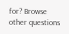for? Browse other questions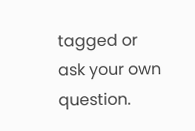tagged or ask your own question.